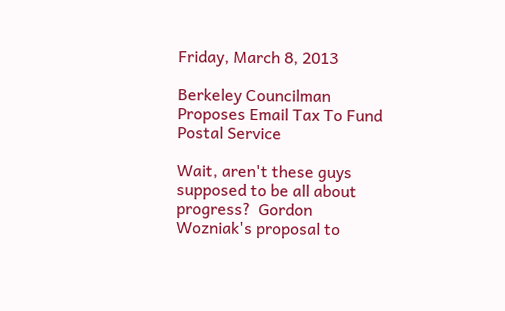Friday, March 8, 2013

Berkeley Councilman Proposes Email Tax To Fund Postal Service

Wait, aren't these guys supposed to be all about progress?  Gordon Wozniak's proposal to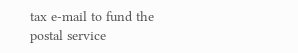tax e-mail to fund the postal service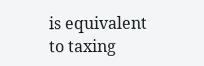is equivalent to taxing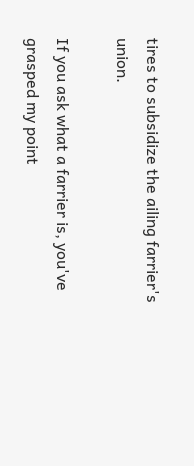tires to subsidize the ailing farrier's union.

If you ask what a farrier is, you've grasped my point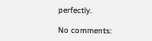perfectly.

No comments: